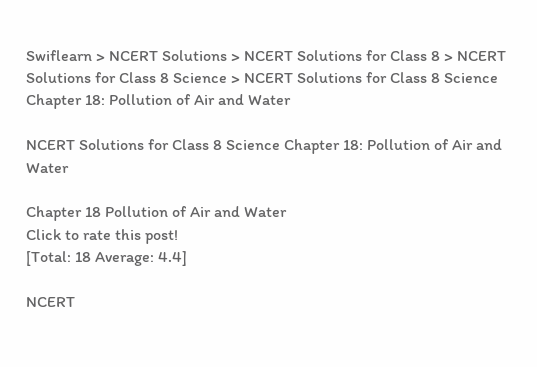Swiflearn > NCERT Solutions > NCERT Solutions for Class 8 > NCERT Solutions for Class 8 Science > NCERT Solutions for Class 8 Science Chapter 18: Pollution of Air and Water

NCERT Solutions for Class 8 Science Chapter 18: Pollution of Air and Water

Chapter 18 Pollution of Air and Water
Click to rate this post!
[Total: 18 Average: 4.4]

NCERT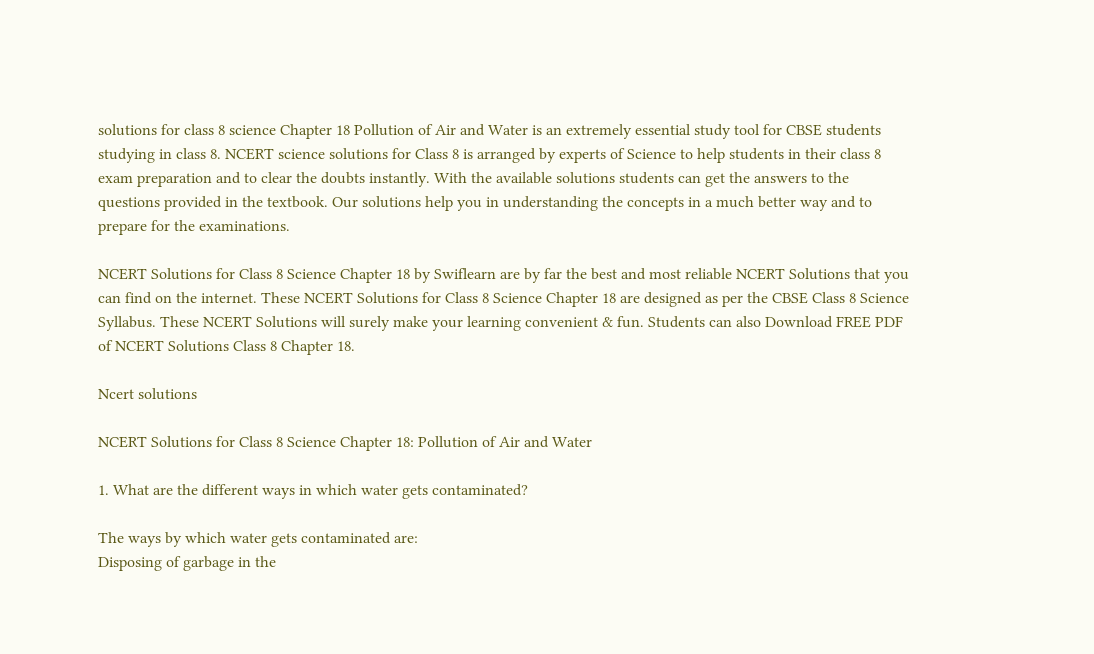solutions for class 8 science Chapter 18 Pollution of Air and Water is an extremely essential study tool for CBSE students studying in class 8. NCERT science solutions for Class 8 is arranged by experts of Science to help students in their class 8 exam preparation and to clear the doubts instantly. With the available solutions students can get the answers to the questions provided in the textbook. Our solutions help you in understanding the concepts in a much better way and to prepare for the examinations.

NCERT Solutions for Class 8 Science Chapter 18 by Swiflearn are by far the best and most reliable NCERT Solutions that you can find on the internet. These NCERT Solutions for Class 8 Science Chapter 18 are designed as per the CBSE Class 8 Science Syllabus. These NCERT Solutions will surely make your learning convenient & fun. Students can also Download FREE PDF of NCERT Solutions Class 8 Chapter 18.

Ncert solutions

NCERT Solutions for Class 8 Science Chapter 18: Pollution of Air and Water

1. What are the different ways in which water gets contaminated?

The ways by which water gets contaminated are:
Disposing of garbage in the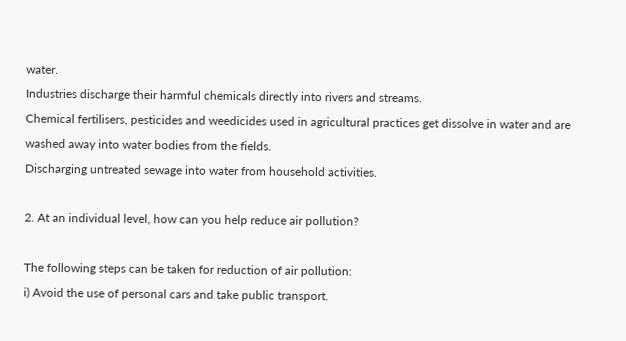water.
Industries discharge their harmful chemicals directly into rivers and streams.
Chemical fertilisers, pesticides and weedicides used in agricultural practices get dissolve in water and are washed away into water bodies from the fields.
Discharging untreated sewage into water from household activities.

2. At an individual level, how can you help reduce air pollution?

The following steps can be taken for reduction of air pollution:
i) Avoid the use of personal cars and take public transport.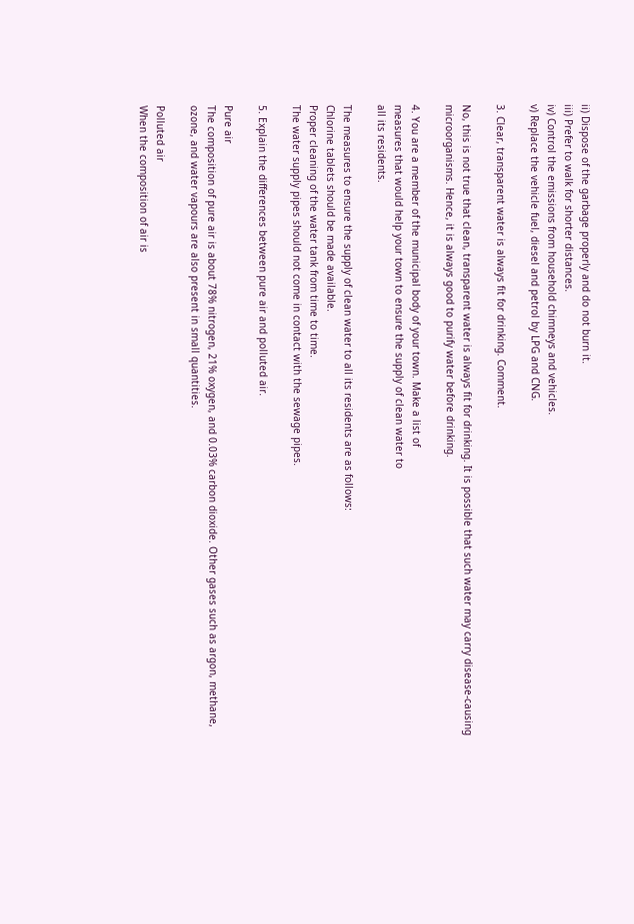ii) Dispose of the garbage properly and do not burn it.
iii) Prefer to walk for shorter distances.
iv) Control the emissions from household chimneys and vehicles.
v) Replace the vehicle fuel, diesel and petrol by LPG and CNG.

3. Clear, transparent water is always fit for drinking. Comment.

No, this is not true that clean, transparent water is always fit for drinking. It is possible that such water may carry disease-causing microorganisms. Hence, it is always good to purify water before drinking.

4. You are a member of the municipal body of your town. Make a list of
measures that would help your town to ensure the supply of clean water to
all its residents.

The measures to ensure the supply of clean water to all its residents are as follows:
Chlorine tablets should be made available.
Proper cleaning of the water tank from time to time.
The water supply pipes should not come in contact with the sewage pipes.

5. Explain the differences between pure air and polluted air.

Pure air
The composition of pure air is about 78% nitrogen, 21% oxygen, and 0.03% carbon dioxide. Other gases such as argon, methane, ozone, and water vapours are also present in small quantities.

Polluted air
When the composition of air is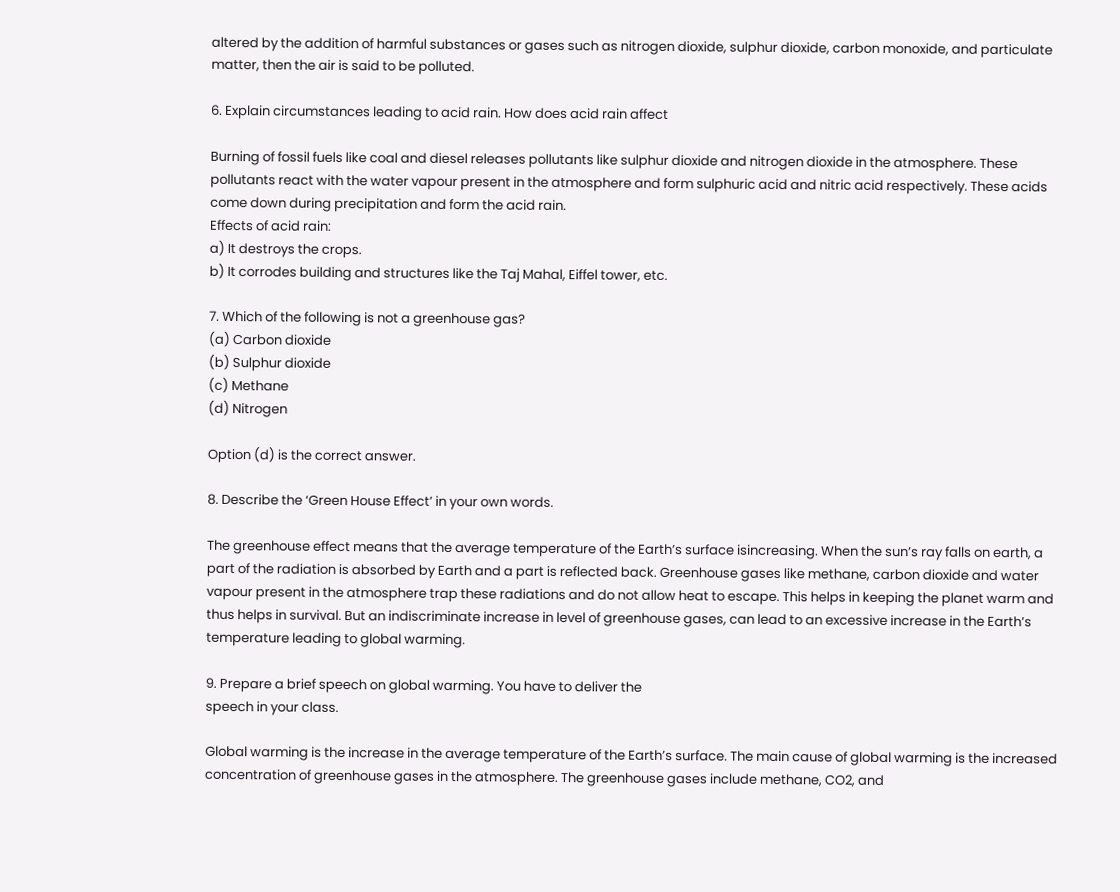altered by the addition of harmful substances or gases such as nitrogen dioxide, sulphur dioxide, carbon monoxide, and particulate matter, then the air is said to be polluted.

6. Explain circumstances leading to acid rain. How does acid rain affect

Burning of fossil fuels like coal and diesel releases pollutants like sulphur dioxide and nitrogen dioxide in the atmosphere. These pollutants react with the water vapour present in the atmosphere and form sulphuric acid and nitric acid respectively. These acids come down during precipitation and form the acid rain.
Effects of acid rain:
a) It destroys the crops.
b) It corrodes building and structures like the Taj Mahal, Eiffel tower, etc.

7. Which of the following is not a greenhouse gas?
(a) Carbon dioxide
(b) Sulphur dioxide
(c) Methane
(d) Nitrogen

Option (d) is the correct answer.

8. Describe the ‘Green House Effect’ in your own words.

The greenhouse effect means that the average temperature of the Earth’s surface isincreasing. When the sun’s ray falls on earth, a part of the radiation is absorbed by Earth and a part is reflected back. Greenhouse gases like methane, carbon dioxide and water vapour present in the atmosphere trap these radiations and do not allow heat to escape. This helps in keeping the planet warm and thus helps in survival. But an indiscriminate increase in level of greenhouse gases, can lead to an excessive increase in the Earth’s temperature leading to global warming.

9. Prepare a brief speech on global warming. You have to deliver the
speech in your class.

Global warming is the increase in the average temperature of the Earth’s surface. The main cause of global warming is the increased concentration of greenhouse gases in the atmosphere. The greenhouse gases include methane, CO2, and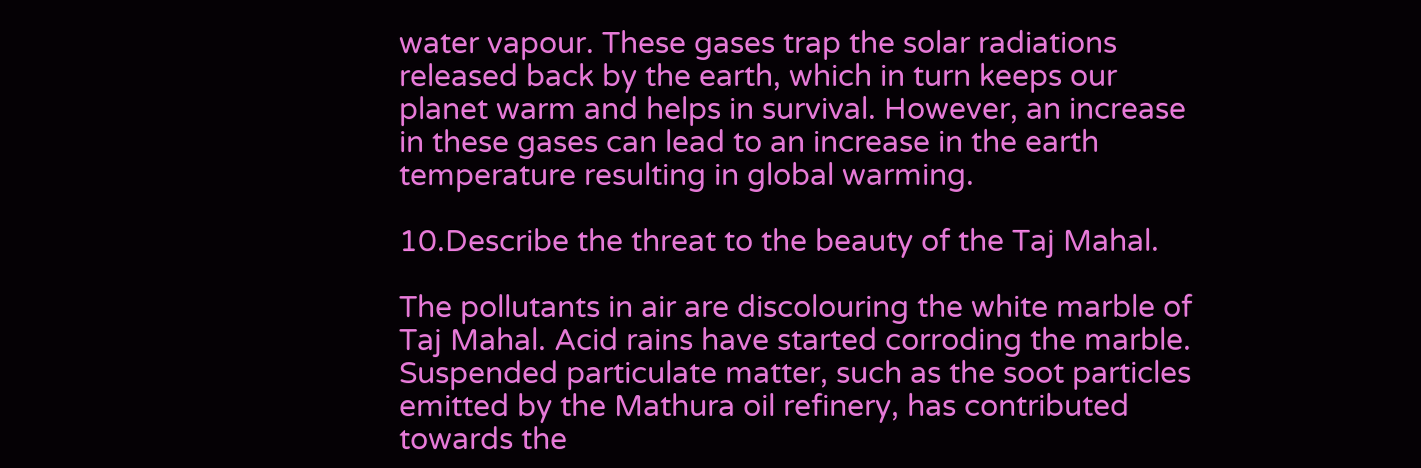water vapour. These gases trap the solar radiations released back by the earth, which in turn keeps our planet warm and helps in survival. However, an increase in these gases can lead to an increase in the earth temperature resulting in global warming.

10.Describe the threat to the beauty of the Taj Mahal.

The pollutants in air are discolouring the white marble of Taj Mahal. Acid rains have started corroding the marble. Suspended particulate matter, such as the soot particles emitted by the Mathura oil refinery, has contributed towards the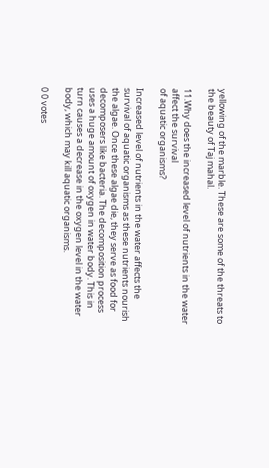yellowing of the marble. These are some of the threats to the beauty of Taj mahal.

11.Why does the increased level of nutrients in the water affect the survival
of aquatic organisms?

Increased level of nutrients in the water affects the survival of aquatic organisms as these nutrients nourish the algae. Once these algae die, they serve as food for decomposers like bacteria. The decomposition process uses a huge amount of oxygen in water body. This in turn causes a decrease in the oxygen level in the water body, which may kill aquatic organisms.

0 0 votes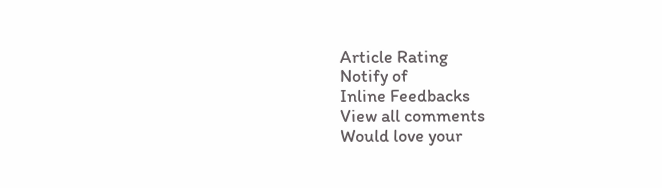Article Rating
Notify of
Inline Feedbacks
View all comments
Would love your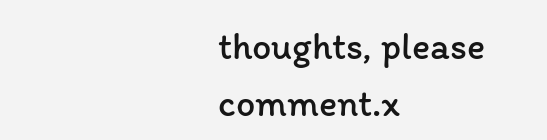thoughts, please comment.x